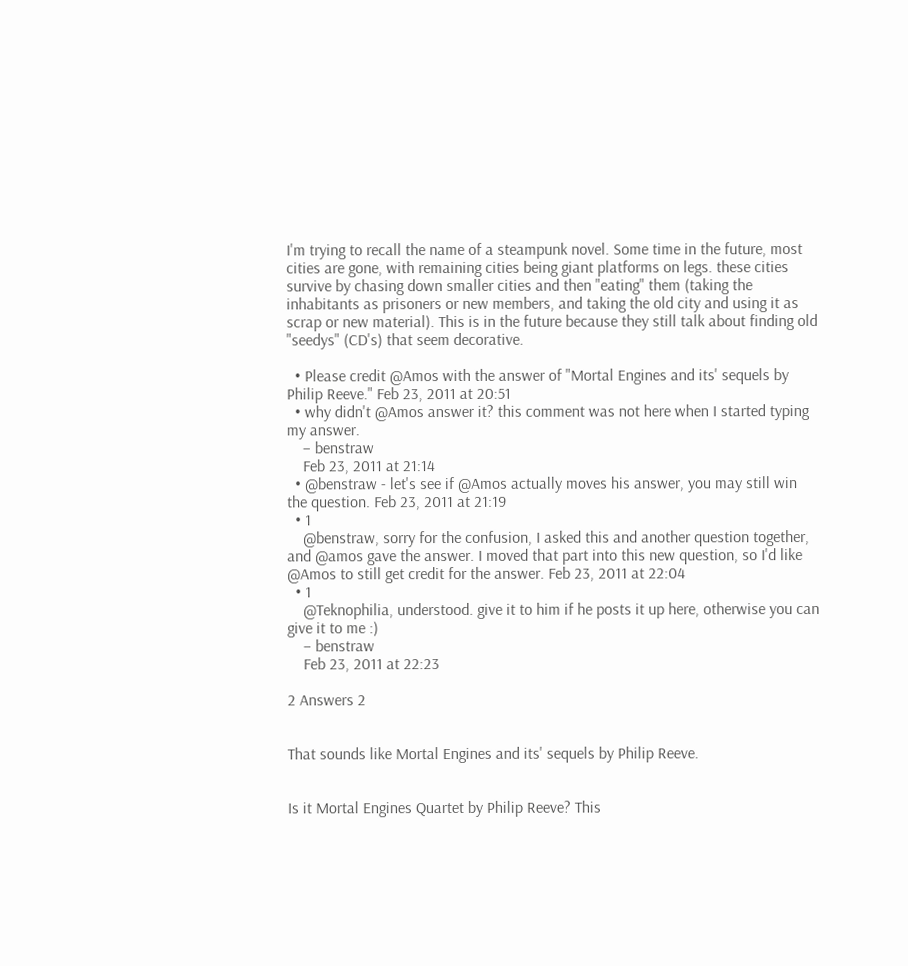I'm trying to recall the name of a steampunk novel. Some time in the future, most cities are gone, with remaining cities being giant platforms on legs. these cities survive by chasing down smaller cities and then "eating" them (taking the inhabitants as prisoners or new members, and taking the old city and using it as scrap or new material). This is in the future because they still talk about finding old "seedys" (CD's) that seem decorative.

  • Please credit @Amos with the answer of "Mortal Engines and its' sequels by Philip Reeve." Feb 23, 2011 at 20:51
  • why didn't @Amos answer it? this comment was not here when I started typing my answer.
    – benstraw
    Feb 23, 2011 at 21:14
  • @benstraw - let's see if @Amos actually moves his answer, you may still win the question. Feb 23, 2011 at 21:19
  • 1
    @benstraw, sorry for the confusion, I asked this and another question together, and @amos gave the answer. I moved that part into this new question, so I'd like @Amos to still get credit for the answer. Feb 23, 2011 at 22:04
  • 1
    @Teknophilia, understood. give it to him if he posts it up here, otherwise you can give it to me :)
    – benstraw
    Feb 23, 2011 at 22:23

2 Answers 2


That sounds like Mortal Engines and its' sequels by Philip Reeve.


Is it Mortal Engines Quartet by Philip Reeve? This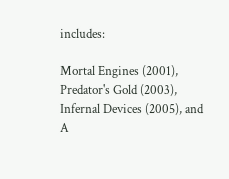includes:

Mortal Engines (2001), Predator's Gold (2003), Infernal Devices (2005), and A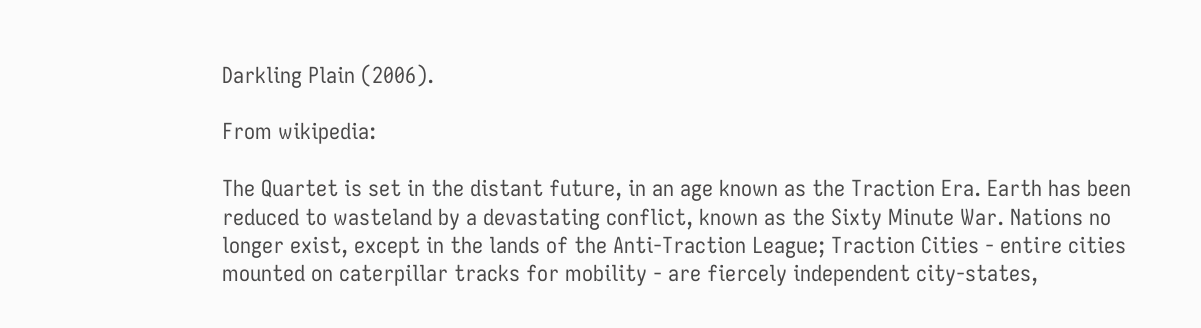Darkling Plain (2006).

From wikipedia:

The Quartet is set in the distant future, in an age known as the Traction Era. Earth has been reduced to wasteland by a devastating conflict, known as the Sixty Minute War. Nations no longer exist, except in the lands of the Anti-Traction League; Traction Cities - entire cities mounted on caterpillar tracks for mobility - are fiercely independent city-states,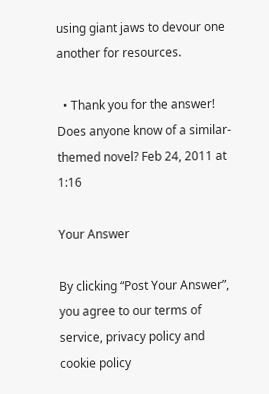using giant jaws to devour one another for resources.

  • Thank you for the answer! Does anyone know of a similar-themed novel? Feb 24, 2011 at 1:16

Your Answer

By clicking “Post Your Answer”, you agree to our terms of service, privacy policy and cookie policy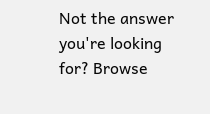Not the answer you're looking for? Browse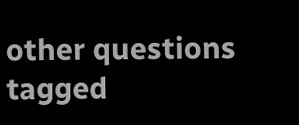other questions tagged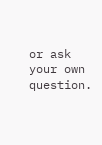or ask your own question.